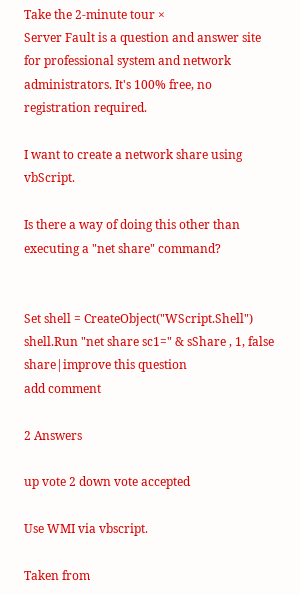Take the 2-minute tour ×
Server Fault is a question and answer site for professional system and network administrators. It's 100% free, no registration required.

I want to create a network share using vbScript.

Is there a way of doing this other than executing a "net share" command?


Set shell = CreateObject("WScript.Shell")
shell.Run "net share sc1=" & sShare , 1, false
share|improve this question
add comment

2 Answers

up vote 2 down vote accepted

Use WMI via vbscript.

Taken from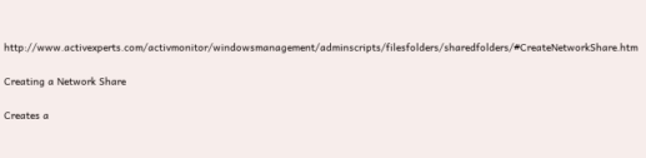http://www.activexperts.com/activmonitor/windowsmanagement/adminscripts/filesfolders/sharedfolders/#CreateNetworkShare.htm

Creating a Network Share

Creates a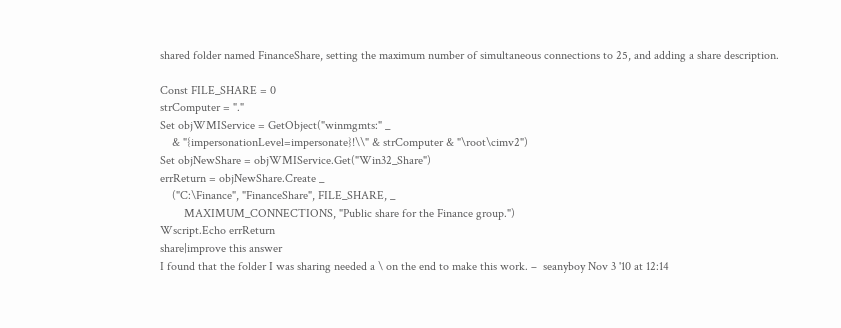shared folder named FinanceShare, setting the maximum number of simultaneous connections to 25, and adding a share description.

Const FILE_SHARE = 0
strComputer = "."
Set objWMIService = GetObject("winmgmts:" _
    & "{impersonationLevel=impersonate}!\\" & strComputer & "\root\cimv2")
Set objNewShare = objWMIService.Get("Win32_Share")
errReturn = objNewShare.Create _
    ("C:\Finance", "FinanceShare", FILE_SHARE, _
        MAXIMUM_CONNECTIONS, "Public share for the Finance group.")
Wscript.Echo errReturn
share|improve this answer
I found that the folder I was sharing needed a \ on the end to make this work. –  seanyboy Nov 3 '10 at 12:14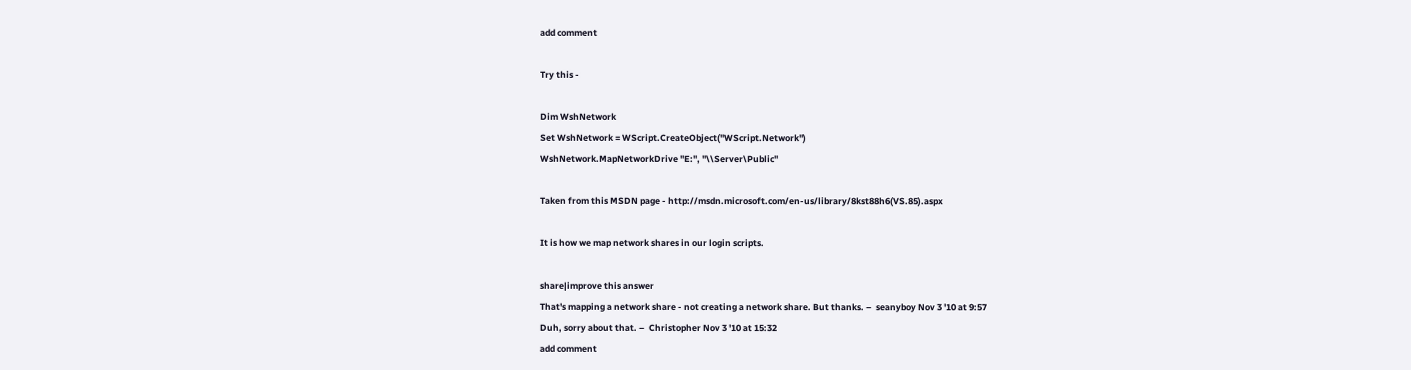add comment

Try this -

Dim WshNetwork
Set WshNetwork = WScript.CreateObject("WScript.Network")
WshNetwork.MapNetworkDrive "E:", "\\Server\Public"

Taken from this MSDN page - http://msdn.microsoft.com/en-us/library/8kst88h6(VS.85).aspx

It is how we map network shares in our login scripts.

share|improve this answer
That's mapping a network share - not creating a network share. But thanks. –  seanyboy Nov 3 '10 at 9:57
Duh, sorry about that. –  Christopher Nov 3 '10 at 15:32
add comment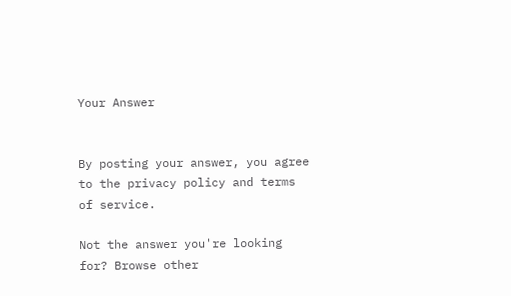Your Answer


By posting your answer, you agree to the privacy policy and terms of service.

Not the answer you're looking for? Browse other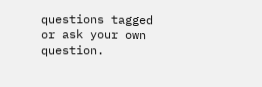questions tagged or ask your own question.